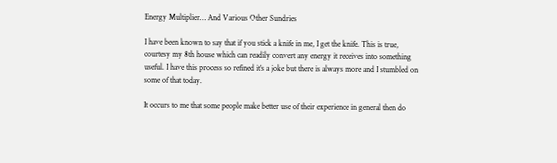Energy Multiplier… And Various Other Sundries

I have been known to say that if you stick a knife in me, I get the knife. This is true, courtesy my 8th house which can readily convert any energy it receives into something useful. I have this process so refined it’s a joke but there is always more and I stumbled on some of that today.

It occurs to me that some people make better use of their experience in general then do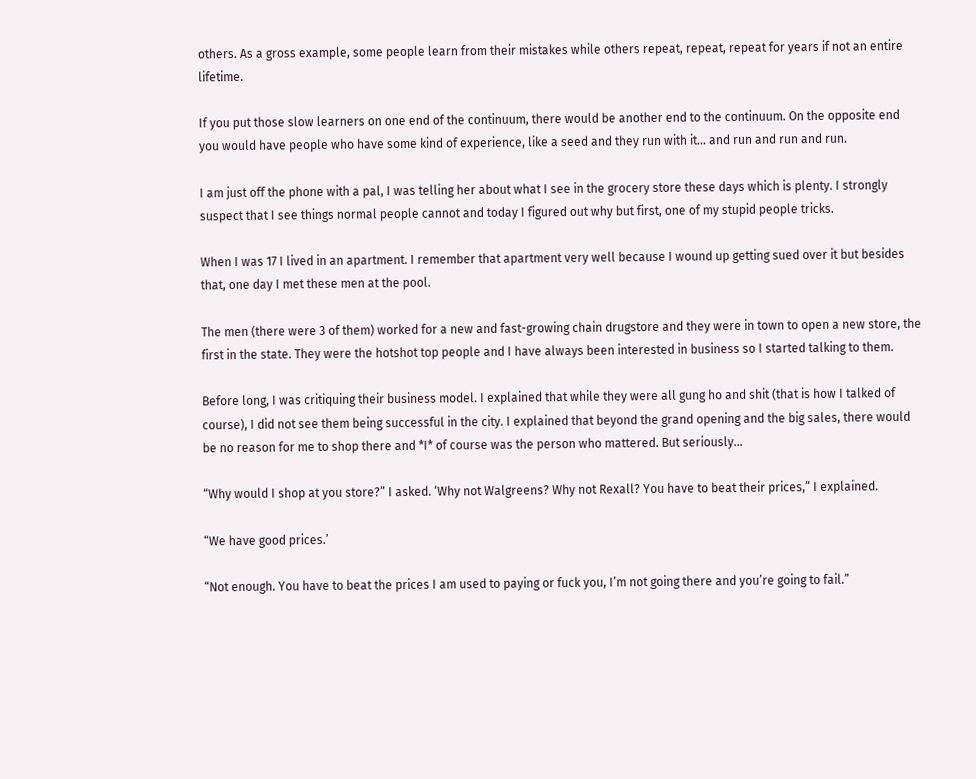others. As a gross example, some people learn from their mistakes while others repeat, repeat, repeat for years if not an entire lifetime.

If you put those slow learners on one end of the continuum, there would be another end to the continuum. On the opposite end you would have people who have some kind of experience, like a seed and they run with it… and run and run and run.

I am just off the phone with a pal, I was telling her about what I see in the grocery store these days which is plenty. I strongly suspect that I see things normal people cannot and today I figured out why but first, one of my stupid people tricks.

When I was 17 I lived in an apartment. I remember that apartment very well because I wound up getting sued over it but besides that, one day I met these men at the pool.

The men (there were 3 of them) worked for a new and fast-growing chain drugstore and they were in town to open a new store, the first in the state. They were the hotshot top people and I have always been interested in business so I started talking to them.

Before long, I was critiquing their business model. I explained that while they were all gung ho and shit (that is how I talked of course), I did not see them being successful in the city. I explained that beyond the grand opening and the big sales, there would be no reason for me to shop there and *I* of course was the person who mattered. But seriously…

“Why would I shop at you store?” I asked. ‘Why not Walgreens? Why not Rexall? You have to beat their prices,” I explained.

“We have good prices.’

“Not enough. You have to beat the prices I am used to paying or fuck you, I’m not going there and you’re going to fail.”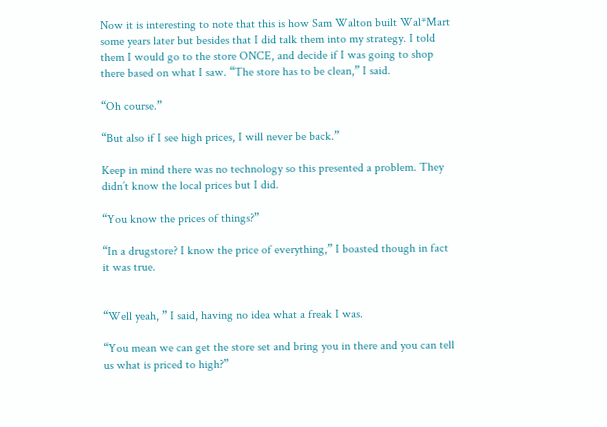Now it is interesting to note that this is how Sam Walton built Wal*Mart some years later but besides that I did talk them into my strategy. I told them I would go to the store ONCE, and decide if I was going to shop there based on what I saw. “The store has to be clean,” I said.

“Oh course.”

“But also if I see high prices, I will never be back.”

Keep in mind there was no technology so this presented a problem. They didn’t know the local prices but I did.

“You know the prices of things?”

“In a drugstore? I know the price of everything,” I boasted though in fact it was true.


“Well yeah, ” I said, having no idea what a freak I was.

“You mean we can get the store set and bring you in there and you can tell us what is priced to high?”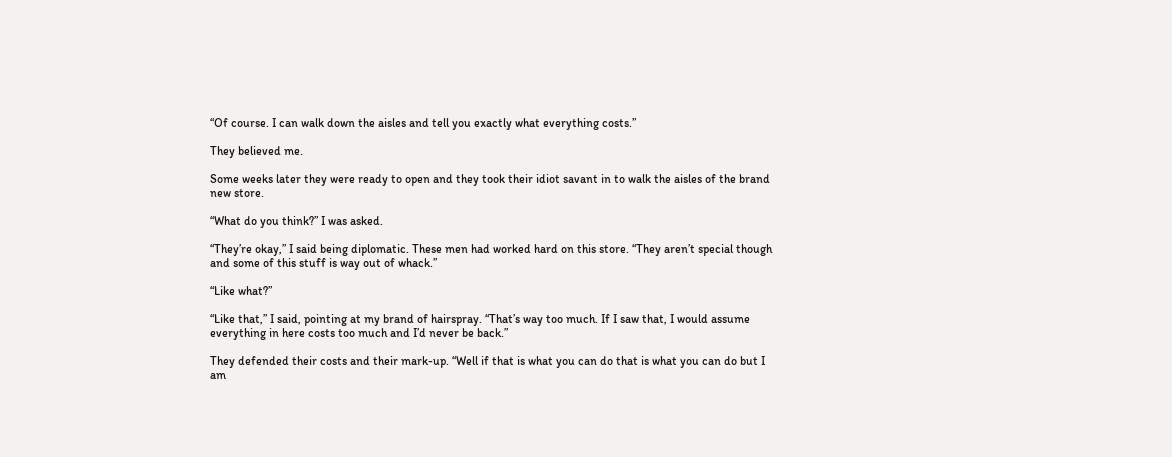“Of course. I can walk down the aisles and tell you exactly what everything costs.”

They believed me.

Some weeks later they were ready to open and they took their idiot savant in to walk the aisles of the brand new store.

“What do you think?” I was asked.

“They’re okay,” I said being diplomatic. These men had worked hard on this store. “They aren’t special though and some of this stuff is way out of whack.”

“Like what?”

“Like that,” I said, pointing at my brand of hairspray. “That’s way too much. If I saw that, I would assume everything in here costs too much and I’d never be back.”

They defended their costs and their mark-up. “Well if that is what you can do that is what you can do but I am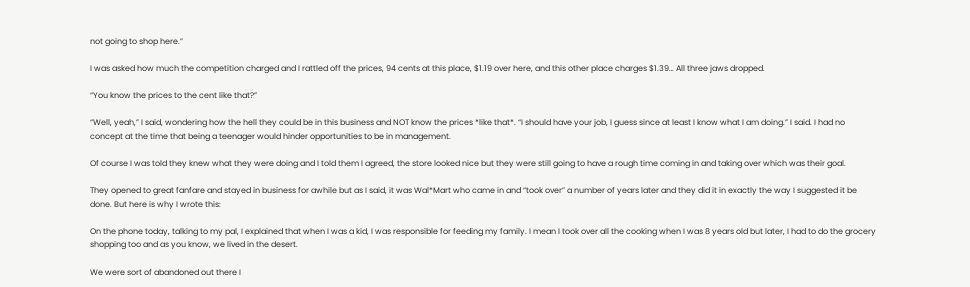not going to shop here.”

I was asked how much the competition charged and I rattled off the prices, 94 cents at this place, $1.19 over here, and this other place charges $1.39… All three jaws dropped.

“You know the prices to the cent like that?”

“Well, yeah,” I said, wondering how the hell they could be in this business and NOT know the prices *like that*. “I should have your job, I guess since at least I know what I am doing.” I said. I had no concept at the time that being a teenager would hinder opportunities to be in management.

Of course I was told they knew what they were doing and I told them I agreed, the store looked nice but they were still going to have a rough time coming in and taking over which was their goal.

They opened to great fanfare and stayed in business for awhile but as I said, it was Wal*Mart who came in and “took over” a number of years later and they did it in exactly the way I suggested it be done. But here is why I wrote this:

On the phone today, talking to my pal, I explained that when I was a kid, I was responsible for feeding my family. I mean I took over all the cooking when I was 8 years old but later, I had to do the grocery shopping too and as you know, we lived in the desert.

We were sort of abandoned out there I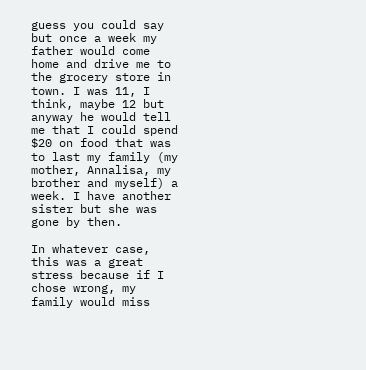guess you could say but once a week my father would come home and drive me to the grocery store in town. I was 11, I think, maybe 12 but anyway he would tell me that I could spend $20 on food that was to last my family (my mother, Annalisa, my brother and myself) a week. I have another sister but she was gone by then.

In whatever case, this was a great stress because if I chose wrong, my family would miss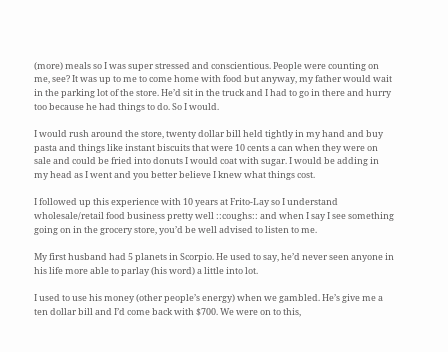(more) meals so I was super stressed and conscientious. People were counting on me, see? It was up to me to come home with food but anyway, my father would wait in the parking lot of the store. He’d sit in the truck and I had to go in there and hurry too because he had things to do. So I would.

I would rush around the store, twenty dollar bill held tightly in my hand and buy pasta and things like instant biscuits that were 10 cents a can when they were on sale and could be fried into donuts I would coat with sugar. I would be adding in my head as I went and you better believe I knew what things cost.

I followed up this experience with 10 years at Frito-Lay so I understand wholesale/retail food business pretty well ::coughs:: and when I say I see something going on in the grocery store, you’d be well advised to listen to me.

My first husband had 5 planets in Scorpio. He used to say, he’d never seen anyone in his life more able to parlay (his word) a little into lot.

I used to use his money (other people’s energy) when we gambled. He’s give me a ten dollar bill and I’d come back with $700. We were on to this,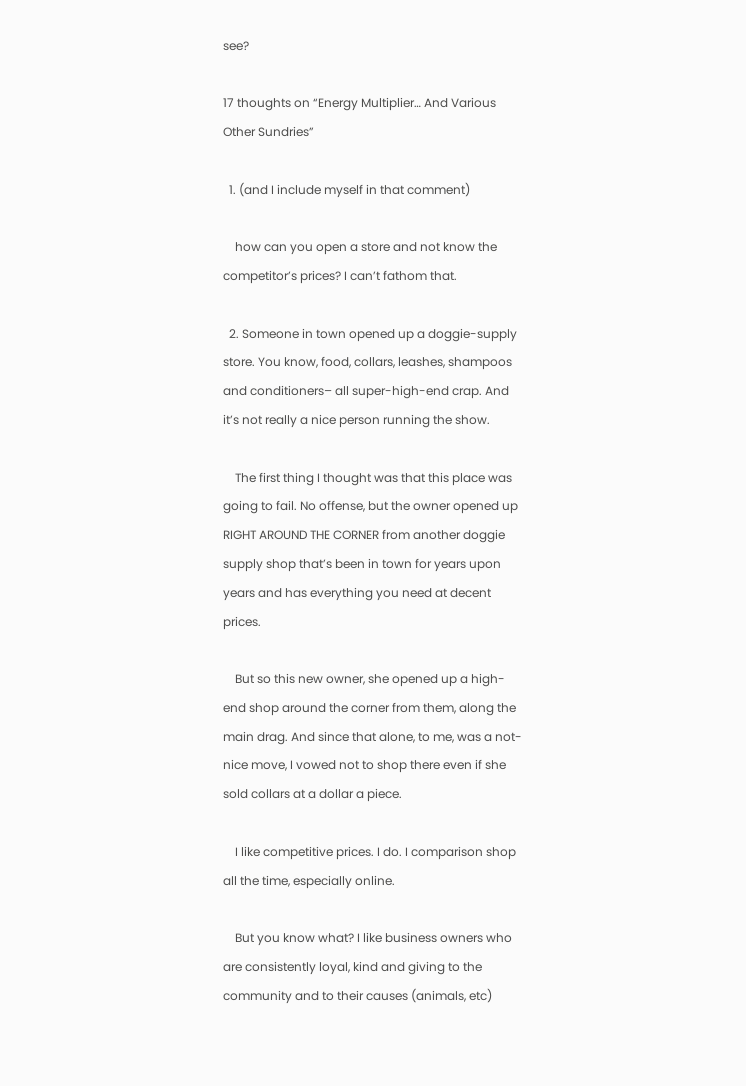see?

17 thoughts on “Energy Multiplier… And Various Other Sundries”

  1. (and I include myself in that comment)

    how can you open a store and not know the competitor’s prices? I can’t fathom that.

  2. Someone in town opened up a doggie-supply store. You know, food, collars, leashes, shampoos and conditioners– all super-high-end crap. And it’s not really a nice person running the show.

    The first thing I thought was that this place was going to fail. No offense, but the owner opened up RIGHT AROUND THE CORNER from another doggie supply shop that’s been in town for years upon years and has everything you need at decent prices.

    But so this new owner, she opened up a high-end shop around the corner from them, along the main drag. And since that alone, to me, was a not-nice move, I vowed not to shop there even if she sold collars at a dollar a piece.

    I like competitive prices. I do. I comparison shop all the time, especially online.

    But you know what? I like business owners who are consistently loyal, kind and giving to the community and to their causes (animals, etc)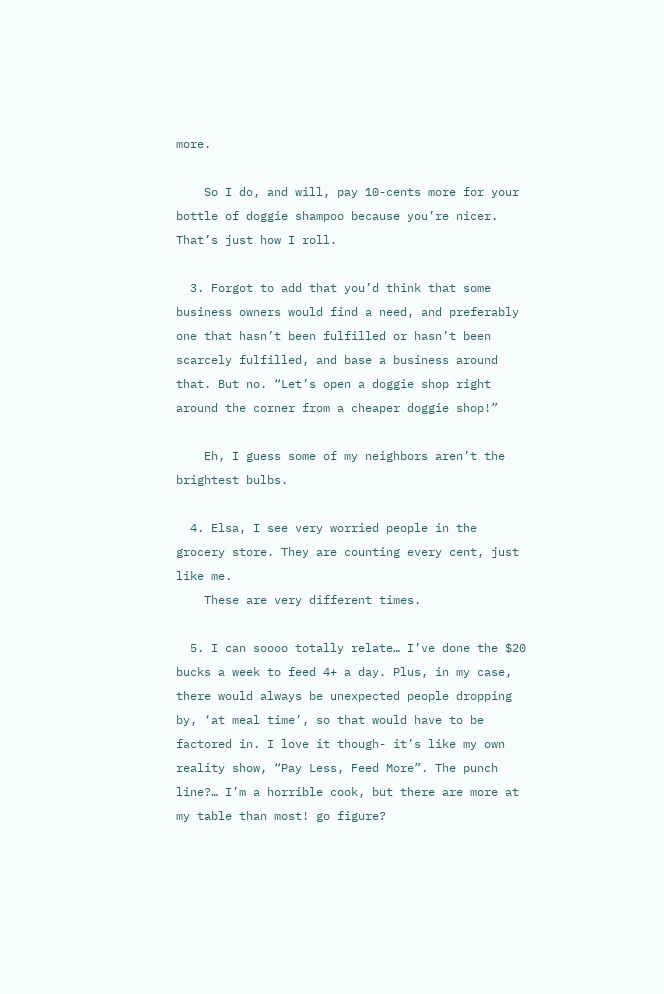more.

    So I do, and will, pay 10-cents more for your bottle of doggie shampoo because you’re nicer. That’s just how I roll.

  3. Forgot to add that you’d think that some business owners would find a need, and preferably one that hasn’t been fulfilled or hasn’t been scarcely fulfilled, and base a business around that. But no. “Let’s open a doggie shop right around the corner from a cheaper doggie shop!”

    Eh, I guess some of my neighbors aren’t the brightest bulbs.

  4. Elsa, I see very worried people in the grocery store. They are counting every cent, just like me.
    These are very different times.

  5. I can soooo totally relate… I’ve done the $20 bucks a week to feed 4+ a day. Plus, in my case, there would always be unexpected people dropping by, ‘at meal time’, so that would have to be factored in. I love it though- it’s like my own reality show, “Pay Less, Feed More”. The punch line?… I’m a horrible cook, but there are more at my table than most! go figure?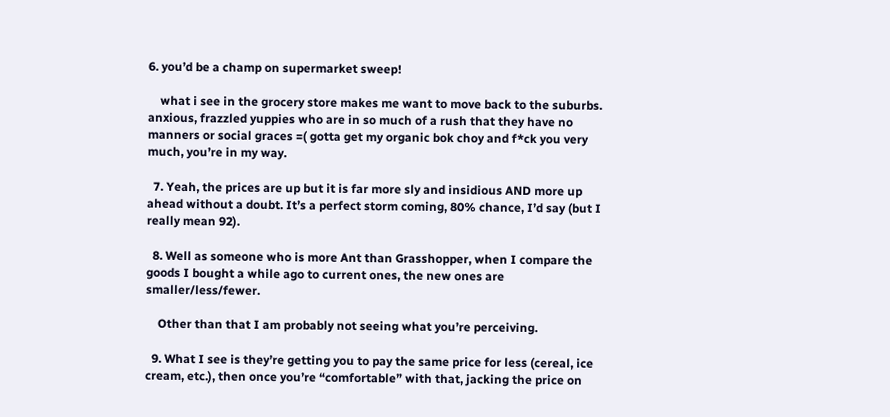6. you’d be a champ on supermarket sweep!

    what i see in the grocery store makes me want to move back to the suburbs. anxious, frazzled yuppies who are in so much of a rush that they have no manners or social graces =( gotta get my organic bok choy and f*ck you very much, you’re in my way.

  7. Yeah, the prices are up but it is far more sly and insidious AND more up ahead without a doubt. It’s a perfect storm coming, 80% chance, I’d say (but I really mean 92).

  8. Well as someone who is more Ant than Grasshopper, when I compare the goods I bought a while ago to current ones, the new ones are smaller/less/fewer.

    Other than that I am probably not seeing what you’re perceiving.

  9. What I see is they’re getting you to pay the same price for less (cereal, ice cream, etc.), then once you’re “comfortable” with that, jacking the price on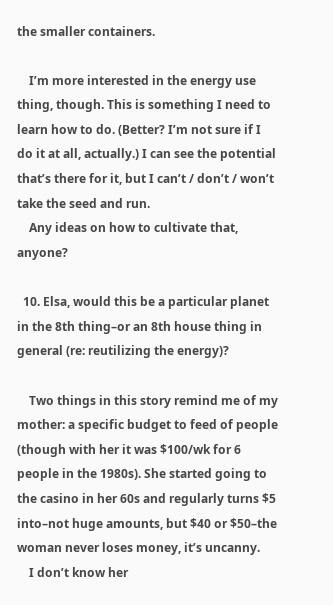the smaller containers.

    I’m more interested in the energy use thing, though. This is something I need to learn how to do. (Better? I’m not sure if I do it at all, actually.) I can see the potential that’s there for it, but I can’t / don’t / won’t take the seed and run.
    Any ideas on how to cultivate that, anyone?

  10. Elsa, would this be a particular planet in the 8th thing–or an 8th house thing in general (re: reutilizing the energy)?

    Two things in this story remind me of my mother: a specific budget to feed of people (though with her it was $100/wk for 6 people in the 1980s). She started going to the casino in her 60s and regularly turns $5 into–not huge amounts, but $40 or $50–the woman never loses money, it’s uncanny.
    I don’t know her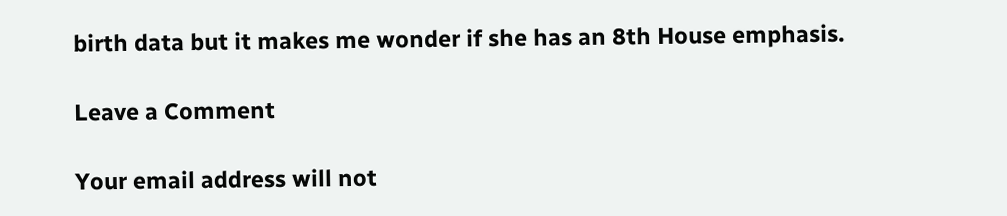birth data but it makes me wonder if she has an 8th House emphasis.

Leave a Comment

Your email address will not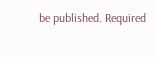be published. Required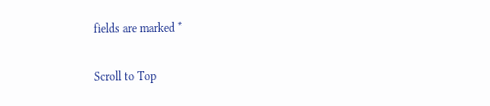fields are marked *


Scroll to Top